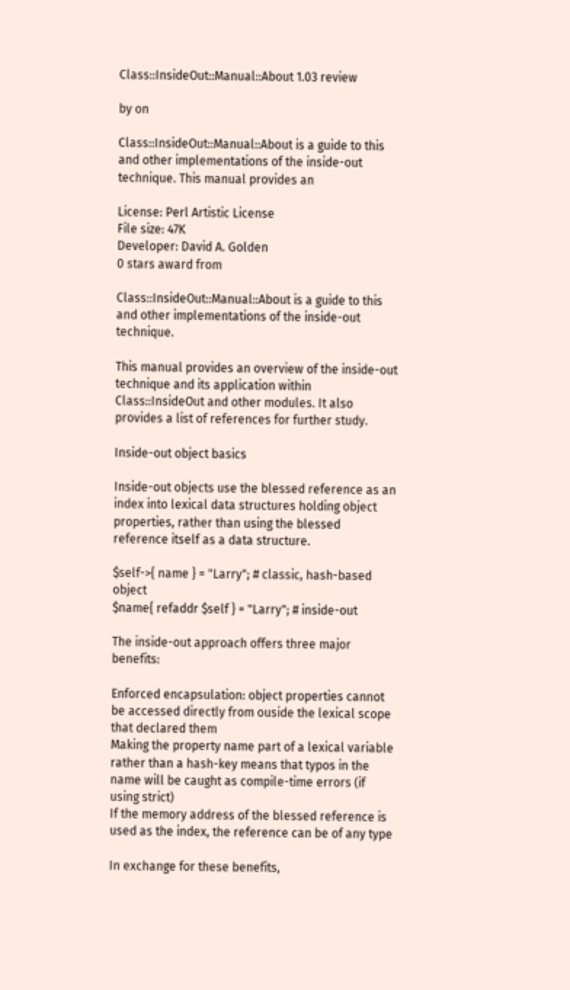Class::InsideOut::Manual::About 1.03 review

by on

Class::InsideOut::Manual::About is a guide to this and other implementations of the inside-out technique. This manual provides an

License: Perl Artistic License
File size: 47K
Developer: David A. Golden
0 stars award from

Class::InsideOut::Manual::About is a guide to this and other implementations of the inside-out technique.

This manual provides an overview of the inside-out technique and its application within Class::InsideOut and other modules. It also provides a list of references for further study.

Inside-out object basics

Inside-out objects use the blessed reference as an index into lexical data structures holding object properties, rather than using the blessed reference itself as a data structure.

$self->{ name } = "Larry"; # classic, hash-based object
$name{ refaddr $self } = "Larry"; # inside-out

The inside-out approach offers three major benefits:

Enforced encapsulation: object properties cannot be accessed directly from ouside the lexical scope that declared them
Making the property name part of a lexical variable rather than a hash-key means that typos in the name will be caught as compile-time errors (if using strict)
If the memory address of the blessed reference is used as the index, the reference can be of any type

In exchange for these benefits,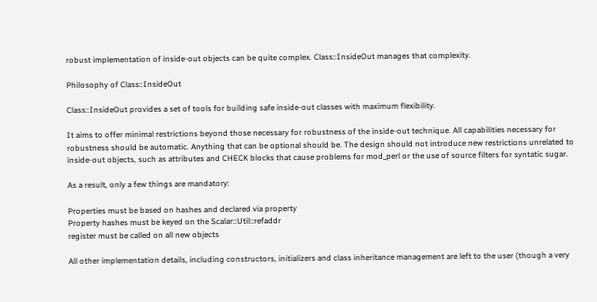robust implementation of inside-out objects can be quite complex. Class::InsideOut manages that complexity.

Philosophy of Class::InsideOut

Class::InsideOut provides a set of tools for building safe inside-out classes with maximum flexibility.

It aims to offer minimal restrictions beyond those necessary for robustness of the inside-out technique. All capabilities necessary for robustness should be automatic. Anything that can be optional should be. The design should not introduce new restrictions unrelated to inside-out objects, such as attributes and CHECK blocks that cause problems for mod_perl or the use of source filters for syntatic sugar.

As a result, only a few things are mandatory:

Properties must be based on hashes and declared via property
Property hashes must be keyed on the Scalar::Util::refaddr
register must be called on all new objects

All other implementation details, including constructors, initializers and class inheritance management are left to the user (though a very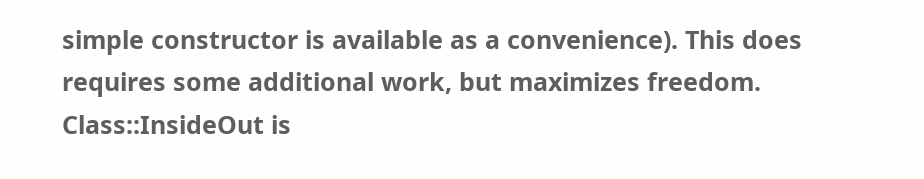simple constructor is available as a convenience). This does requires some additional work, but maximizes freedom. Class::InsideOut is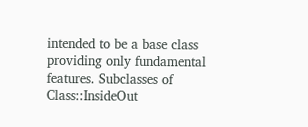intended to be a base class providing only fundamental features. Subclasses of Class::InsideOut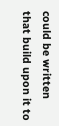could be written that build upon it to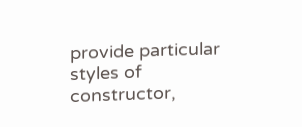provide particular styles of constructor,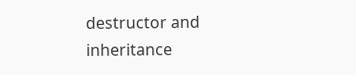destructor and inheritance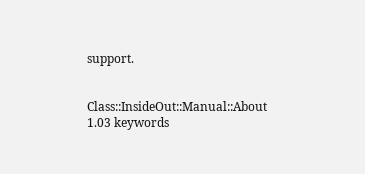support.


Class::InsideOut::Manual::About 1.03 keywords